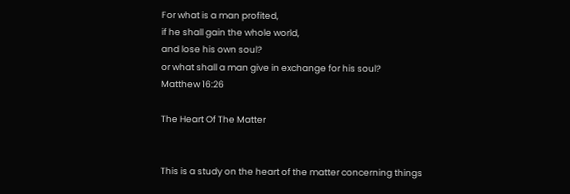For what is a man profited,
if he shall gain the whole world,
and lose his own soul?
or what shall a man give in exchange for his soul?
Matthew 16:26

The Heart Of The Matter


This is a study on the heart of the matter concerning things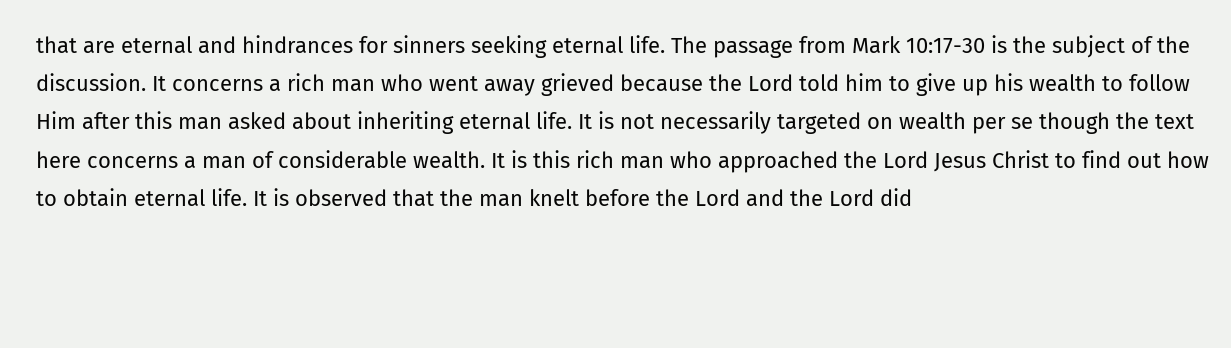that are eternal and hindrances for sinners seeking eternal life. The passage from Mark 10:17-30 is the subject of the discussion. It concerns a rich man who went away grieved because the Lord told him to give up his wealth to follow Him after this man asked about inheriting eternal life. It is not necessarily targeted on wealth per se though the text here concerns a man of considerable wealth. It is this rich man who approached the Lord Jesus Christ to find out how to obtain eternal life. It is observed that the man knelt before the Lord and the Lord did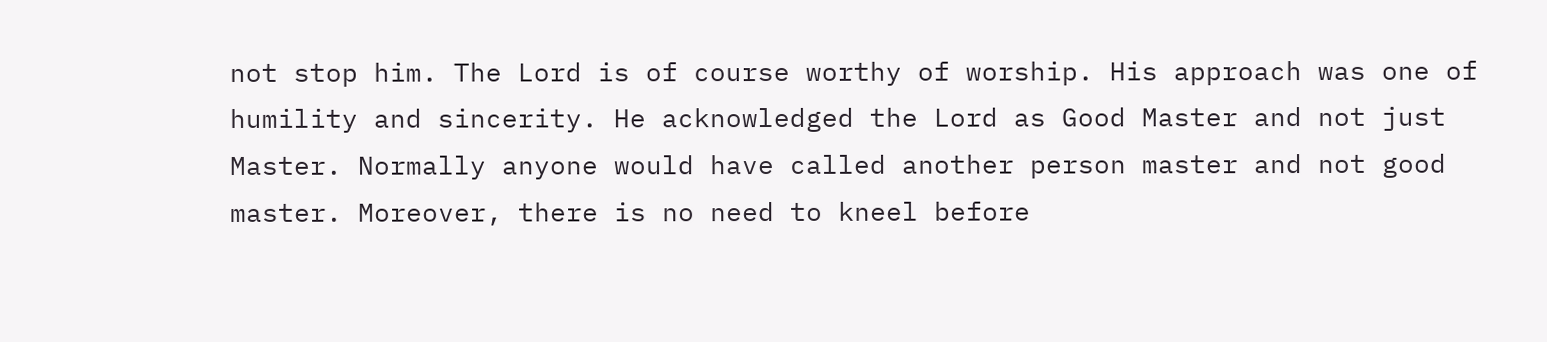not stop him. The Lord is of course worthy of worship. His approach was one of humility and sincerity. He acknowledged the Lord as Good Master and not just Master. Normally anyone would have called another person master and not good master. Moreover, there is no need to kneel before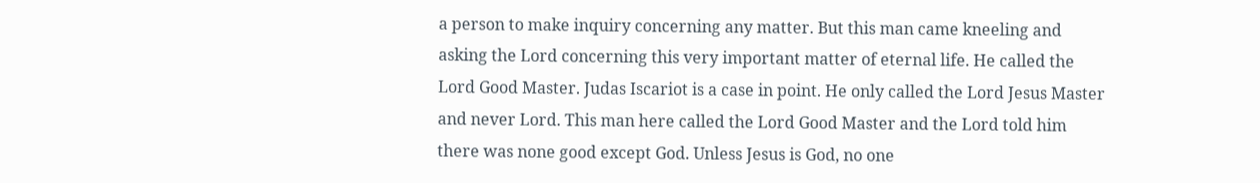a person to make inquiry concerning any matter. But this man came kneeling and asking the Lord concerning this very important matter of eternal life. He called the Lord Good Master. Judas Iscariot is a case in point. He only called the Lord Jesus Master and never Lord. This man here called the Lord Good Master and the Lord told him there was none good except God. Unless Jesus is God, no one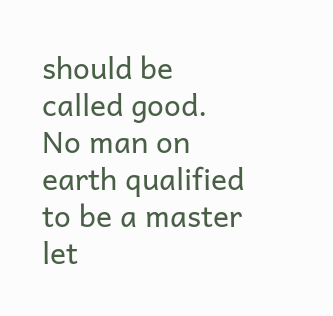should be called good. No man on earth qualified to be a master let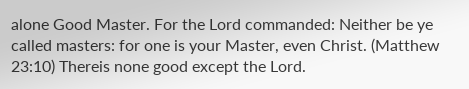alone Good Master. For the Lord commanded: Neither be ye called masters: for one is your Master, even Christ. (Matthew 23:10) Thereis none good except the Lord.